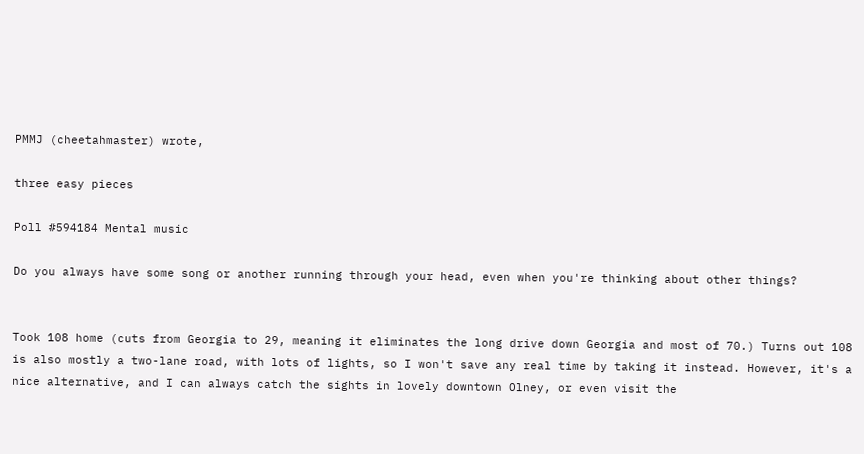PMMJ (cheetahmaster) wrote,

three easy pieces

Poll #594184 Mental music

Do you always have some song or another running through your head, even when you're thinking about other things?


Took 108 home (cuts from Georgia to 29, meaning it eliminates the long drive down Georgia and most of 70.) Turns out 108 is also mostly a two-lane road, with lots of lights, so I won't save any real time by taking it instead. However, it's a nice alternative, and I can always catch the sights in lovely downtown Olney, or even visit the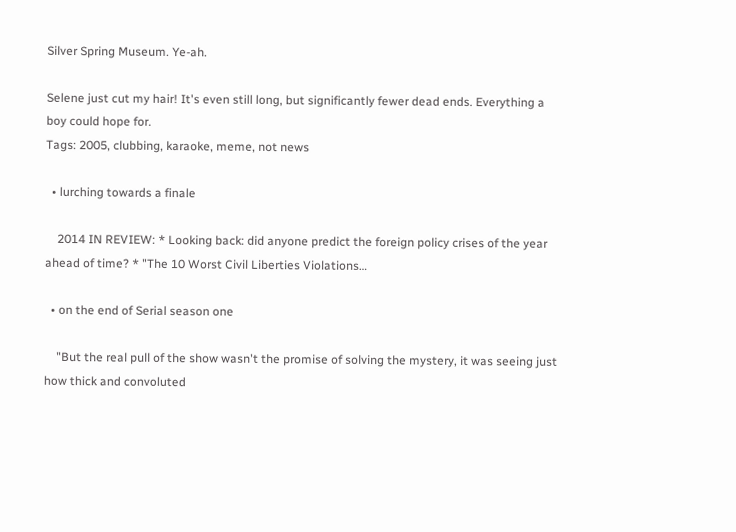Silver Spring Museum. Ye-ah.

Selene just cut my hair! It's even still long, but significantly fewer dead ends. Everything a boy could hope for.
Tags: 2005, clubbing, karaoke, meme, not news

  • lurching towards a finale

    2014 IN REVIEW: * Looking back: did anyone predict the foreign policy crises of the year ahead of time? * "The 10 Worst Civil Liberties Violations…

  • on the end of Serial season one

    "But the real pull of the show wasn't the promise of solving the mystery, it was seeing just how thick and convoluted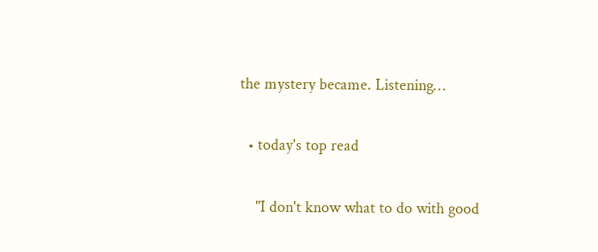the mystery became. Listening…

  • today's top read

    "I don't know what to do with good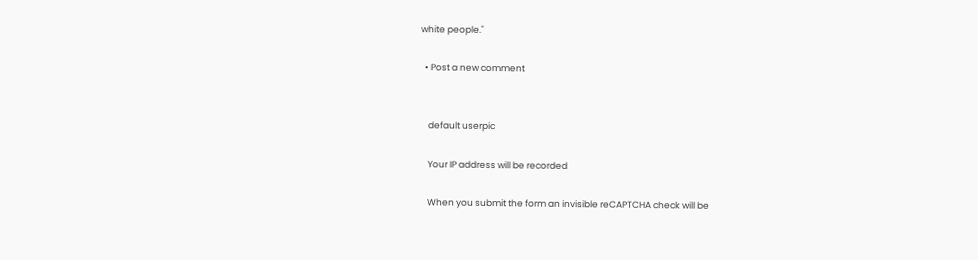white people."

  • Post a new comment


    default userpic

    Your IP address will be recorded

    When you submit the form an invisible reCAPTCHA check will be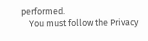performed.
    You must follow the Privacy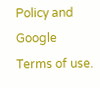Policy and Google Terms of use.